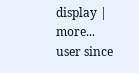display | more...
user since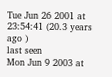Tue Jun 26 2001 at 23:54:41 (20.3 years ago )
last seen
Mon Jun 9 2003 at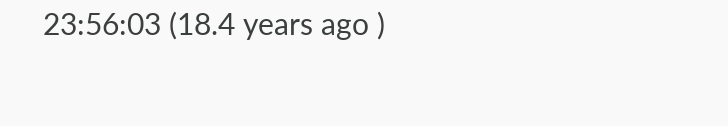23:56:03 (18.4 years ago )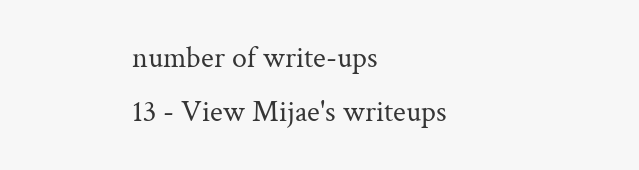number of write-ups
13 - View Mijae's writeups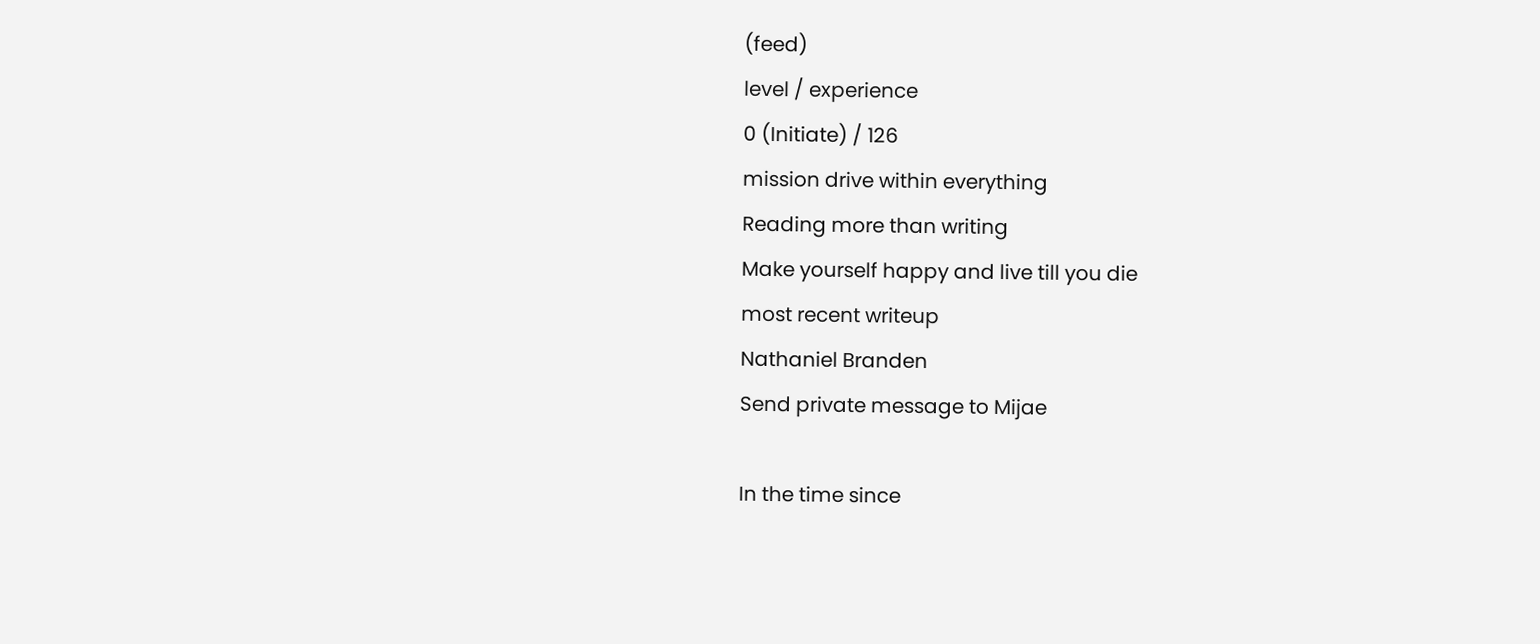(feed)
level / experience
0 (Initiate) / 126
mission drive within everything
Reading more than writing
Make yourself happy and live till you die
most recent writeup
Nathaniel Branden
Send private message to Mijae

In the time since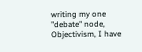writing my one "debate" node, Objectivism, I have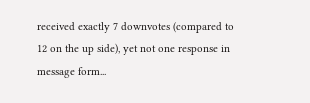received exactly 7 downvotes (compared to 12 on the up side), yet not one response in message form...